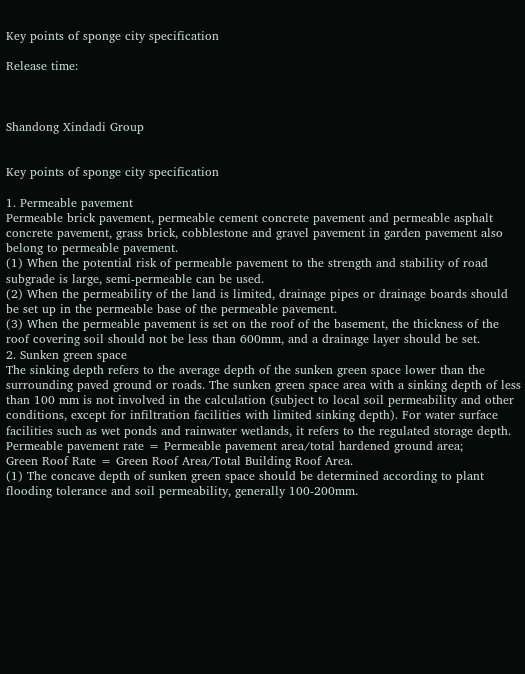Key points of sponge city specification

Release time:



Shandong Xindadi Group


Key points of sponge city specification

1. Permeable pavement
Permeable brick pavement, permeable cement concrete pavement and permeable asphalt concrete pavement, grass brick, cobblestone and gravel pavement in garden pavement also belong to permeable pavement.
(1) When the potential risk of permeable pavement to the strength and stability of road subgrade is large, semi-permeable can be used.
(2) When the permeability of the land is limited, drainage pipes or drainage boards should be set up in the permeable base of the permeable pavement.
(3) When the permeable pavement is set on the roof of the basement, the thickness of the roof covering soil should not be less than 600mm, and a drainage layer should be set.
2. Sunken green space
The sinking depth refers to the average depth of the sunken green space lower than the surrounding paved ground or roads. The sunken green space area with a sinking depth of less than 100 mm is not involved in the calculation (subject to local soil permeability and other conditions, except for infiltration facilities with limited sinking depth). For water surface facilities such as wet ponds and rainwater wetlands, it refers to the regulated storage depth.
Permeable pavement rate = Permeable pavement area/total hardened ground area;
Green Roof Rate = Green Roof Area/Total Building Roof Area.
(1) The concave depth of sunken green space should be determined according to plant flooding tolerance and soil permeability, generally 100-200mm.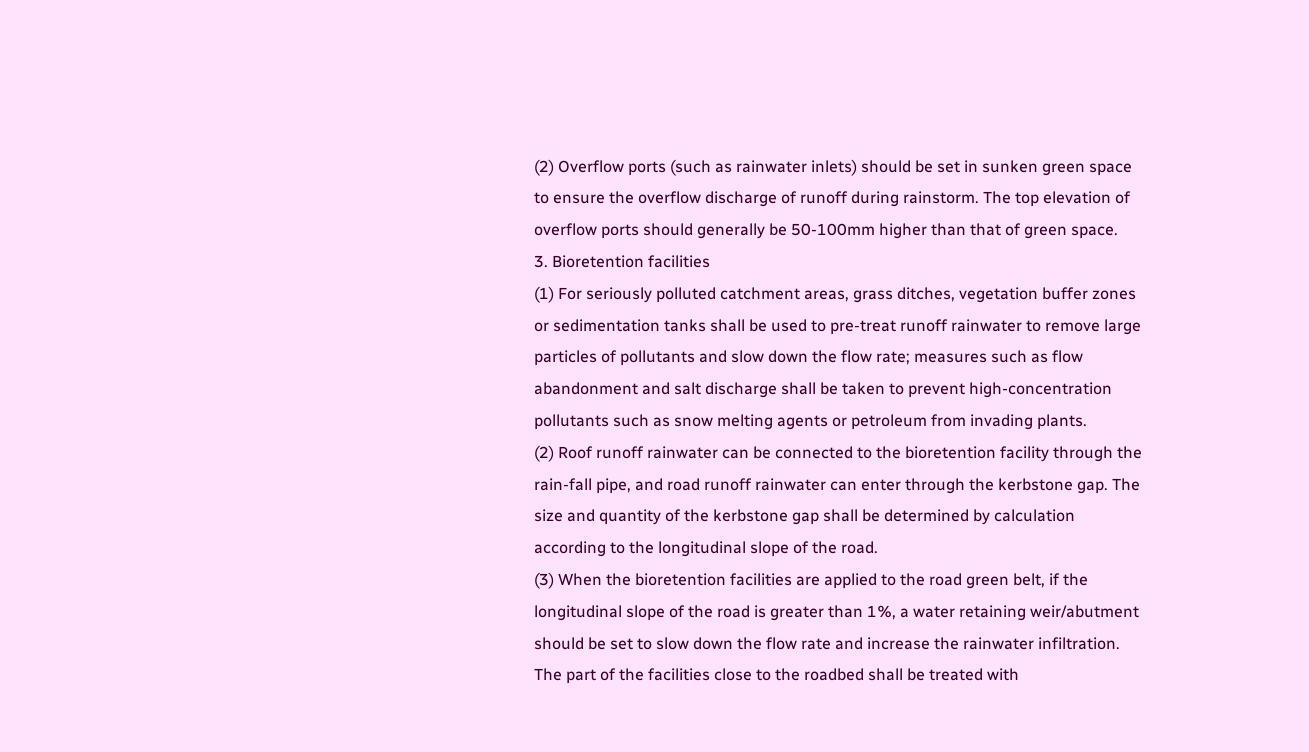(2) Overflow ports (such as rainwater inlets) should be set in sunken green space to ensure the overflow discharge of runoff during rainstorm. The top elevation of overflow ports should generally be 50-100mm higher than that of green space.
3. Bioretention facilities
(1) For seriously polluted catchment areas, grass ditches, vegetation buffer zones or sedimentation tanks shall be used to pre-treat runoff rainwater to remove large particles of pollutants and slow down the flow rate; measures such as flow abandonment and salt discharge shall be taken to prevent high-concentration pollutants such as snow melting agents or petroleum from invading plants.
(2) Roof runoff rainwater can be connected to the bioretention facility through the rain-fall pipe, and road runoff rainwater can enter through the kerbstone gap. The size and quantity of the kerbstone gap shall be determined by calculation according to the longitudinal slope of the road.
(3) When the bioretention facilities are applied to the road green belt, if the longitudinal slope of the road is greater than 1%, a water retaining weir/abutment should be set to slow down the flow rate and increase the rainwater infiltration. The part of the facilities close to the roadbed shall be treated with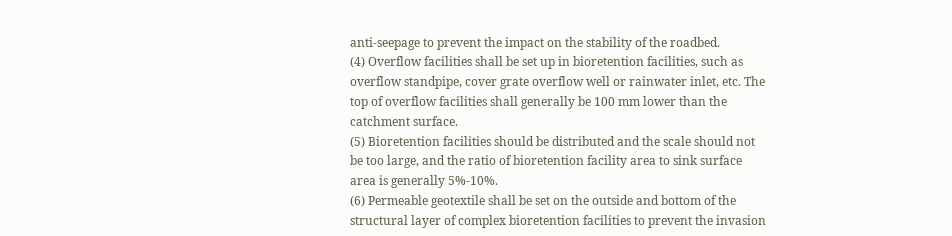anti-seepage to prevent the impact on the stability of the roadbed.
(4) Overflow facilities shall be set up in bioretention facilities, such as overflow standpipe, cover grate overflow well or rainwater inlet, etc. The top of overflow facilities shall generally be 100 mm lower than the catchment surface.
(5) Bioretention facilities should be distributed and the scale should not be too large, and the ratio of bioretention facility area to sink surface area is generally 5%-10%.
(6) Permeable geotextile shall be set on the outside and bottom of the structural layer of complex bioretention facilities to prevent the invasion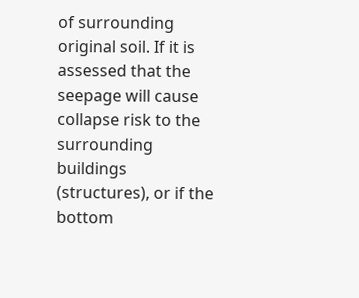of surrounding original soil. If it is assessed that the seepage will cause collapse risk to the surrounding buildings (structures), or if the bottom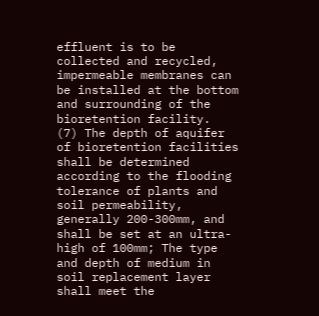effluent is to be collected and recycled, impermeable membranes can be installed at the bottom and surrounding of the bioretention facility.
(7) The depth of aquifer of bioretention facilities shall be determined according to the flooding tolerance of plants and soil permeability, generally 200-300mm, and shall be set at an ultra-high of 100mm; The type and depth of medium in soil replacement layer shall meet the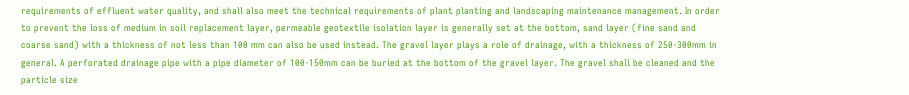requirements of effluent water quality, and shall also meet the technical requirements of plant planting and landscaping maintenance management. In order to prevent the loss of medium in soil replacement layer, permeable geotextile isolation layer is generally set at the bottom, sand layer (fine sand and coarse sand) with a thickness of not less than 100 mm can also be used instead. The gravel layer plays a role of drainage, with a thickness of 250-300mm in general. A perforated drainage pipe with a pipe diameter of 100-150mm can be buried at the bottom of the gravel layer. The gravel shall be cleaned and the particle size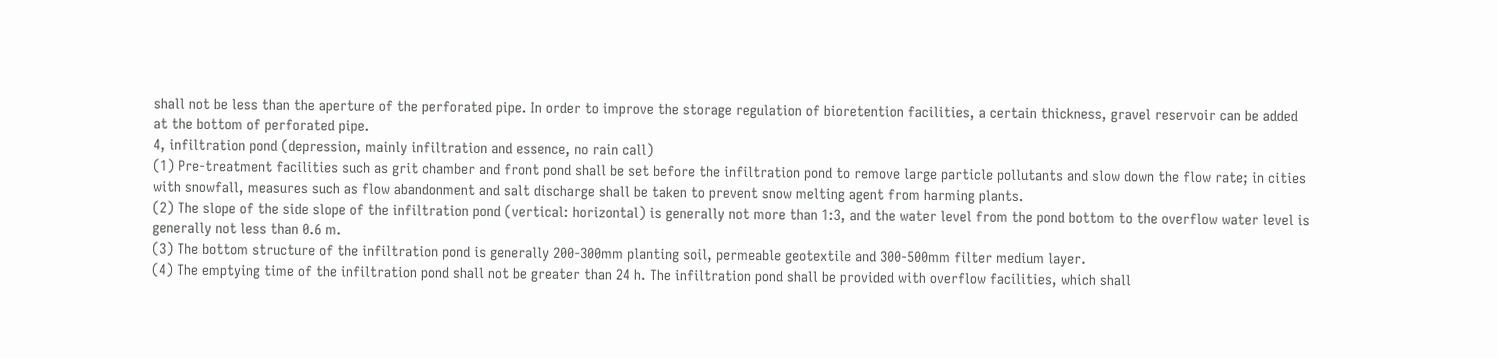shall not be less than the aperture of the perforated pipe. In order to improve the storage regulation of bioretention facilities, a certain thickness, gravel reservoir can be added at the bottom of perforated pipe.
4, infiltration pond (depression, mainly infiltration and essence, no rain call)
(1) Pre-treatment facilities such as grit chamber and front pond shall be set before the infiltration pond to remove large particle pollutants and slow down the flow rate; in cities with snowfall, measures such as flow abandonment and salt discharge shall be taken to prevent snow melting agent from harming plants.
(2) The slope of the side slope of the infiltration pond (vertical: horizontal) is generally not more than 1:3, and the water level from the pond bottom to the overflow water level is generally not less than 0.6 m.
(3) The bottom structure of the infiltration pond is generally 200-300mm planting soil, permeable geotextile and 300-500mm filter medium layer.
(4) The emptying time of the infiltration pond shall not be greater than 24 h. The infiltration pond shall be provided with overflow facilities, which shall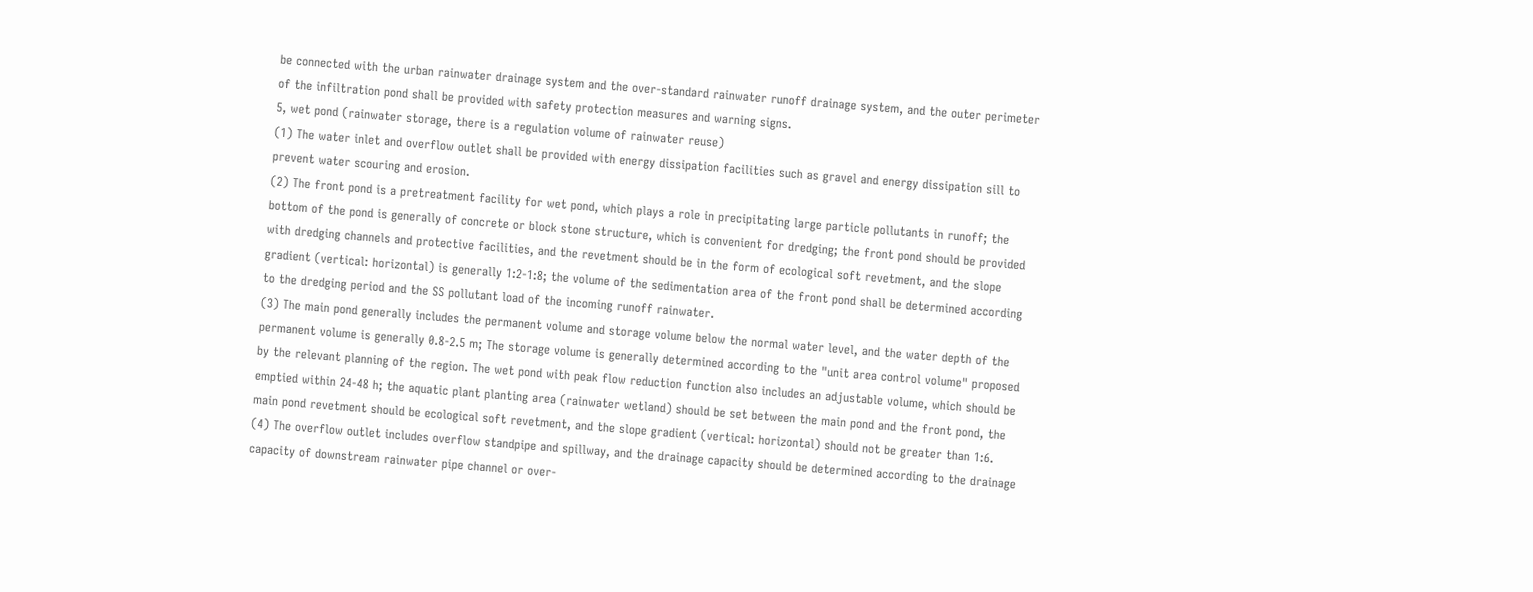be connected with the urban rainwater drainage system and the over-standard rainwater runoff drainage system, and the outer perimeter of the infiltration pond shall be provided with safety protection measures and warning signs.
5, wet pond (rainwater storage, there is a regulation volume of rainwater reuse)
(1) The water inlet and overflow outlet shall be provided with energy dissipation facilities such as gravel and energy dissipation sill to prevent water scouring and erosion.
(2) The front pond is a pretreatment facility for wet pond, which plays a role in precipitating large particle pollutants in runoff; the bottom of the pond is generally of concrete or block stone structure, which is convenient for dredging; the front pond should be provided with dredging channels and protective facilities, and the revetment should be in the form of ecological soft revetment, and the slope gradient (vertical: horizontal) is generally 1:2-1:8; the volume of the sedimentation area of the front pond shall be determined according to the dredging period and the SS pollutant load of the incoming runoff rainwater.
(3) The main pond generally includes the permanent volume and storage volume below the normal water level, and the water depth of the permanent volume is generally 0.8-2.5 m; The storage volume is generally determined according to the "unit area control volume" proposed by the relevant planning of the region. The wet pond with peak flow reduction function also includes an adjustable volume, which should be emptied within 24-48 h; the aquatic plant planting area (rainwater wetland) should be set between the main pond and the front pond, the main pond revetment should be ecological soft revetment, and the slope gradient (vertical: horizontal) should not be greater than 1:6.
(4) The overflow outlet includes overflow standpipe and spillway, and the drainage capacity should be determined according to the drainage capacity of downstream rainwater pipe channel or over-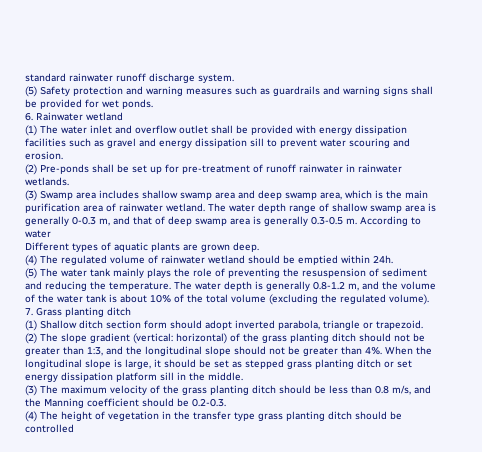standard rainwater runoff discharge system.
(5) Safety protection and warning measures such as guardrails and warning signs shall be provided for wet ponds.
6. Rainwater wetland
(1) The water inlet and overflow outlet shall be provided with energy dissipation facilities such as gravel and energy dissipation sill to prevent water scouring and erosion.
(2) Pre-ponds shall be set up for pre-treatment of runoff rainwater in rainwater wetlands.
(3) Swamp area includes shallow swamp area and deep swamp area, which is the main purification area of rainwater wetland. The water depth range of shallow swamp area is generally 0-0.3 m, and that of deep swamp area is generally 0.3-0.5 m. According to water
Different types of aquatic plants are grown deep.
(4) The regulated volume of rainwater wetland should be emptied within 24h.
(5) The water tank mainly plays the role of preventing the resuspension of sediment and reducing the temperature. The water depth is generally 0.8-1.2 m, and the volume of the water tank is about 10% of the total volume (excluding the regulated volume).
7. Grass planting ditch
(1) Shallow ditch section form should adopt inverted parabola, triangle or trapezoid.
(2) The slope gradient (vertical: horizontal) of the grass planting ditch should not be greater than 1:3, and the longitudinal slope should not be greater than 4%. When the longitudinal slope is large, it should be set as stepped grass planting ditch or set energy dissipation platform sill in the middle.
(3) The maximum velocity of the grass planting ditch should be less than 0.8 m/s, and the Manning coefficient should be 0.2-0.3.
(4) The height of vegetation in the transfer type grass planting ditch should be controlled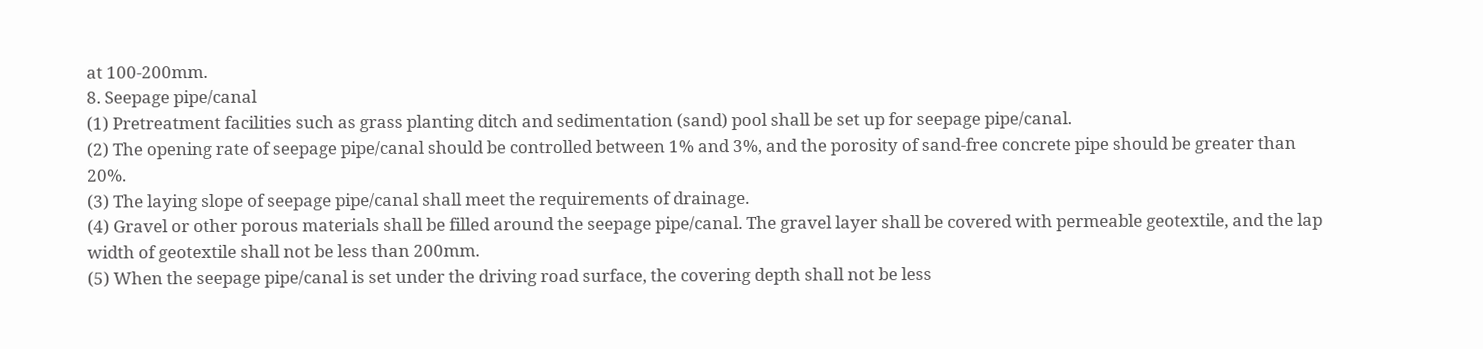at 100-200mm.
8. Seepage pipe/canal
(1) Pretreatment facilities such as grass planting ditch and sedimentation (sand) pool shall be set up for seepage pipe/canal.
(2) The opening rate of seepage pipe/canal should be controlled between 1% and 3%, and the porosity of sand-free concrete pipe should be greater than 20%.
(3) The laying slope of seepage pipe/canal shall meet the requirements of drainage.
(4) Gravel or other porous materials shall be filled around the seepage pipe/canal. The gravel layer shall be covered with permeable geotextile, and the lap width of geotextile shall not be less than 200mm.
(5) When the seepage pipe/canal is set under the driving road surface, the covering depth shall not be less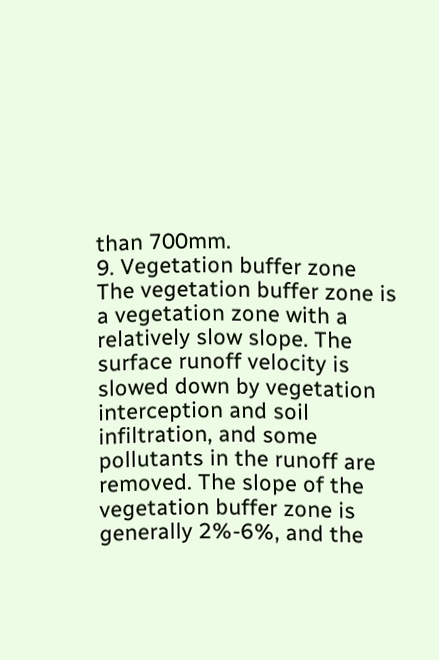than 700mm.
9. Vegetation buffer zone
The vegetation buffer zone is a vegetation zone with a relatively slow slope. The surface runoff velocity is slowed down by vegetation interception and soil infiltration, and some pollutants in the runoff are removed. The slope of the vegetation buffer zone is generally 2%-6%, and the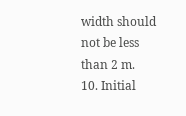width should not be less than 2 m.
10. Initial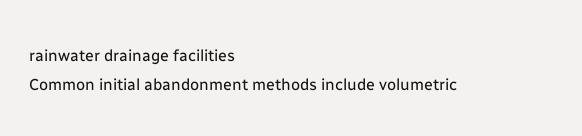rainwater drainage facilities
Common initial abandonment methods include volumetric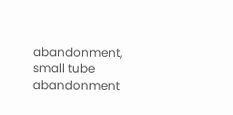abandonment, small tube abandonment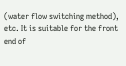(water flow switching method), etc. It is suitable for the front end of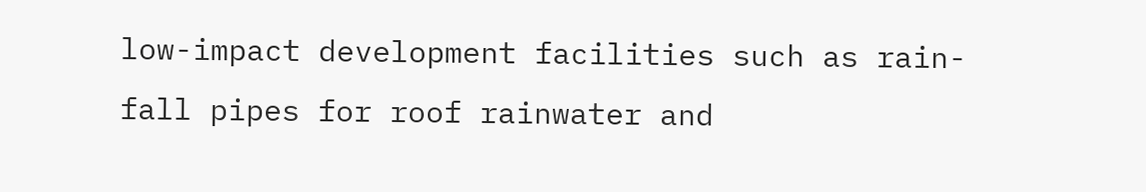low-impact development facilities such as rain-fall pipes for roof rainwater and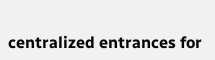centralized entrances for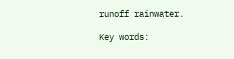runoff rainwater.

Key words: